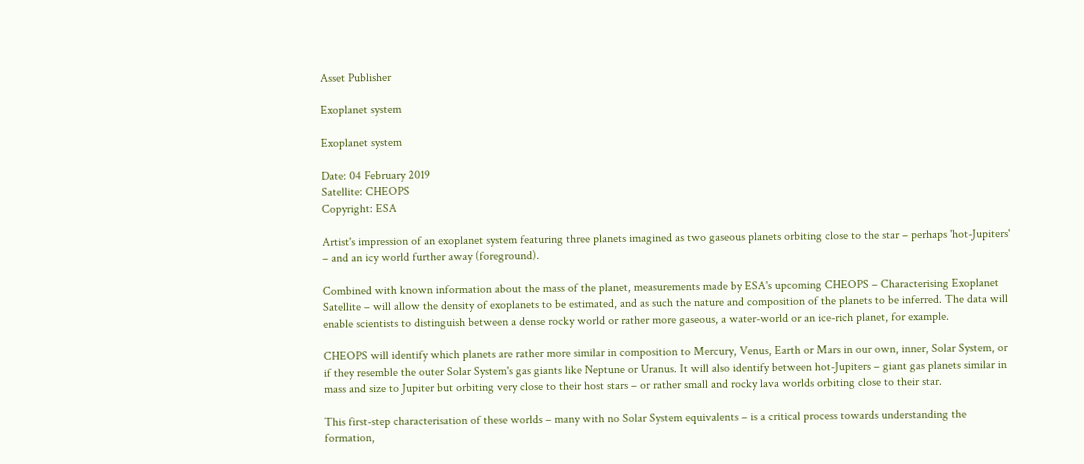Asset Publisher

Exoplanet system

Exoplanet system

Date: 04 February 2019
Satellite: CHEOPS
Copyright: ESA

Artist's impression of an exoplanet system featuring three planets imagined as two gaseous planets orbiting close to the star – perhaps 'hot-Jupiters' – and an icy world further away (foreground).

Combined with known information about the mass of the planet, measurements made by ESA's upcoming CHEOPS – Characterising Exoplanet Satellite – will allow the density of exoplanets to be estimated, and as such the nature and composition of the planets to be inferred. The data will enable scientists to distinguish between a dense rocky world or rather more gaseous, a water-world or an ice-rich planet, for example.

CHEOPS will identify which planets are rather more similar in composition to Mercury, Venus, Earth or Mars in our own, inner, Solar System, or if they resemble the outer Solar System's gas giants like Neptune or Uranus. It will also identify between hot-Jupiters – giant gas planets similar in mass and size to Jupiter but orbiting very close to their host stars – or rather small and rocky lava worlds orbiting close to their star.

This first-step characterisation of these worlds – many with no Solar System equivalents – is a critical process towards understanding the formation,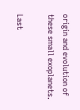origin and evolution of these small exoplanets.

Last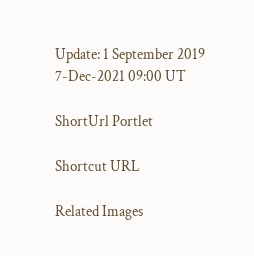Update: 1 September 2019
7-Dec-2021 09:00 UT

ShortUrl Portlet

Shortcut URL

Related Images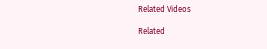Related Videos

Related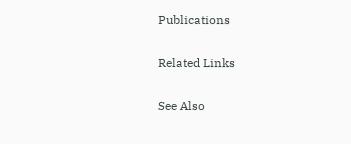Publications

Related Links

See Also